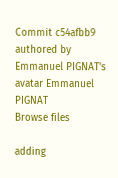Commit c54afbb9 authored by Emmanuel PIGNAT's avatar Emmanuel PIGNAT
Browse files

adding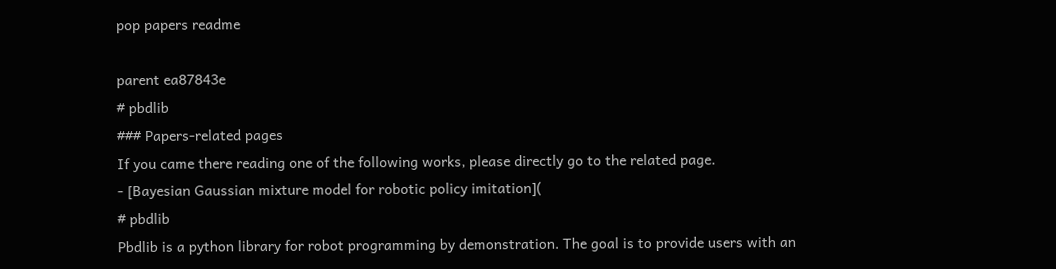pop papers readme

parent ea87843e
# pbdlib
### Papers-related pages
If you came there reading one of the following works, please directly go to the related page.
- [Bayesian Gaussian mixture model for robotic policy imitation](
# pbdlib
Pbdlib is a python library for robot programming by demonstration. The goal is to provide users with an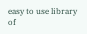easy to use library of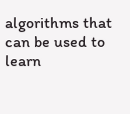algorithms that can be used to learn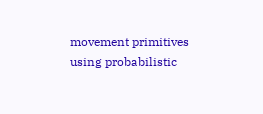movement primitives using probabilistic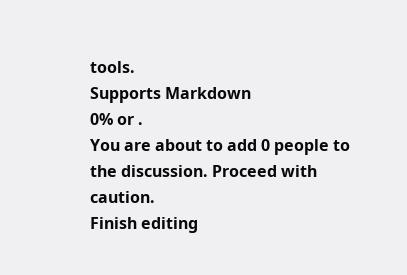tools.
Supports Markdown
0% or .
You are about to add 0 people to the discussion. Proceed with caution.
Finish editing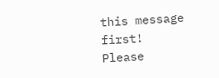this message first!
Please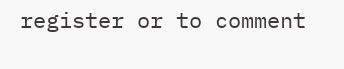register or to comment